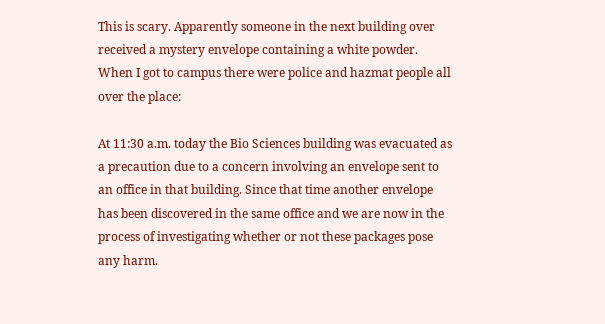This is scary. Apparently someone in the next building over received a mystery envelope containing a white powder. When I got to campus there were police and hazmat people all over the place:

At 11:30 a.m. today the Bio Sciences building was evacuated as a precaution due to a concern involving an envelope sent to an office in that building. Since that time another envelope has been discovered in the same office and we are now in the process of investigating whether or not these packages pose any harm.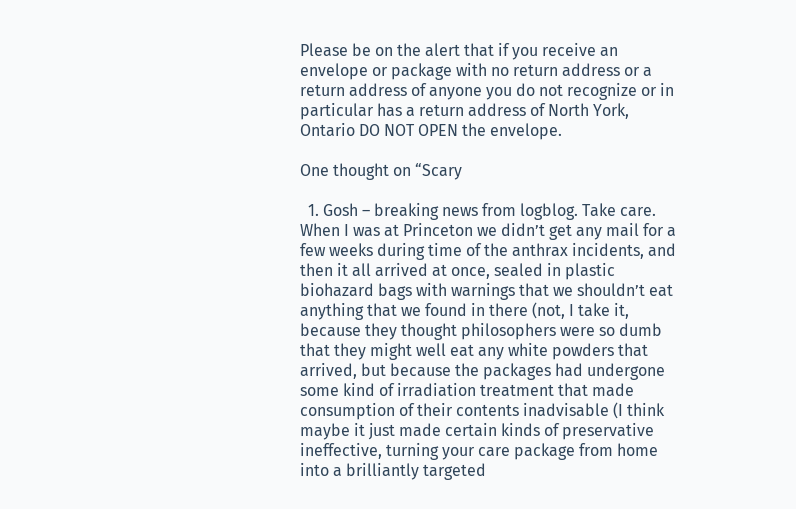Please be on the alert that if you receive an envelope or package with no return address or a return address of anyone you do not recognize or in particular has a return address of North York, Ontario DO NOT OPEN the envelope.

One thought on “Scary

  1. Gosh – breaking news from logblog. Take care. When I was at Princeton we didn’t get any mail for a few weeks during time of the anthrax incidents, and then it all arrived at once, sealed in plastic biohazard bags with warnings that we shouldn’t eat anything that we found in there (not, I take it, because they thought philosophers were so dumb that they might well eat any white powders that arrived, but because the packages had undergone some kind of irradiation treatment that made consumption of their contents inadvisable (I think maybe it just made certain kinds of preservative ineffective, turning your care package from home into a brilliantly targeted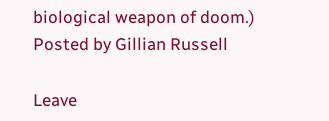biological weapon of doom.)  Posted by Gillian Russell

Leave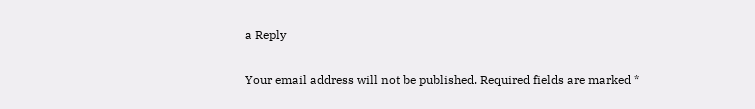a Reply

Your email address will not be published. Required fields are marked *